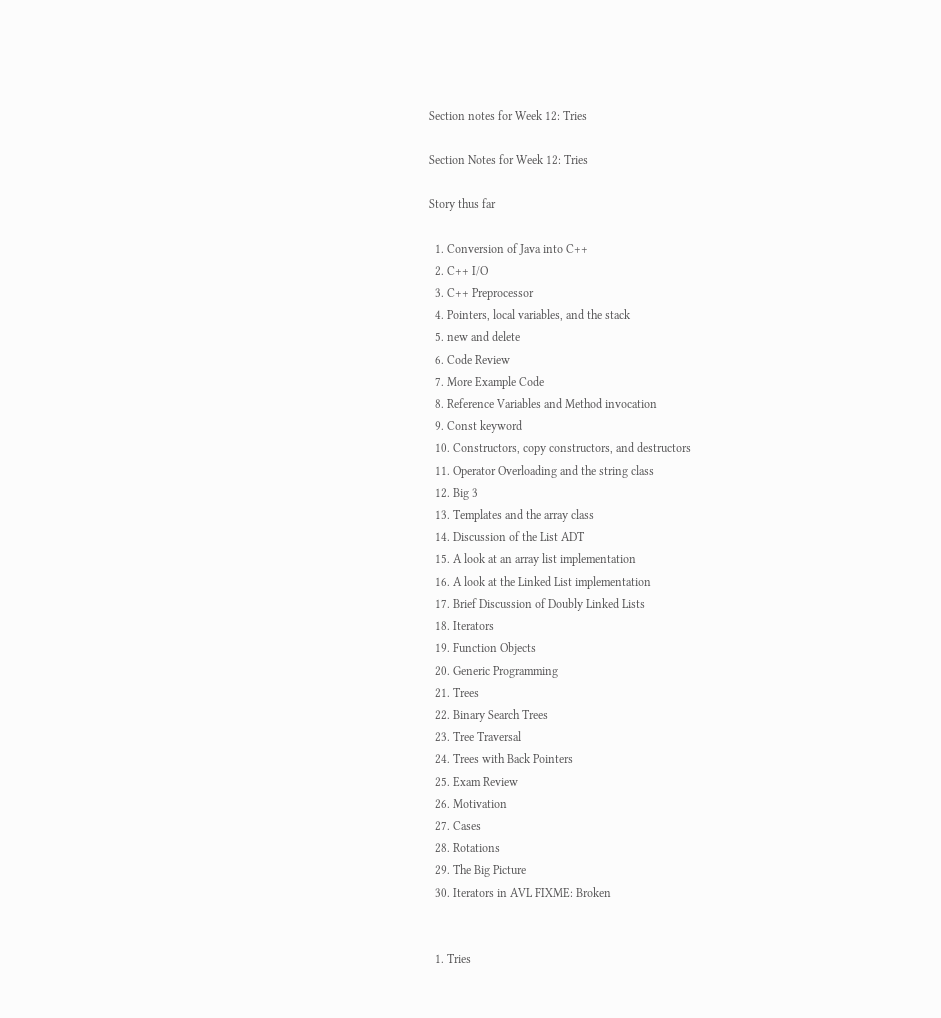Section notes for Week 12: Tries

Section Notes for Week 12: Tries

Story thus far

  1. Conversion of Java into C++
  2. C++ I/O
  3. C++ Preprocessor
  4. Pointers, local variables, and the stack
  5. new and delete
  6. Code Review
  7. More Example Code
  8. Reference Variables and Method invocation
  9. Const keyword
  10. Constructors, copy constructors, and destructors
  11. Operator Overloading and the string class
  12. Big 3
  13. Templates and the array class
  14. Discussion of the List ADT
  15. A look at an array list implementation
  16. A look at the Linked List implementation
  17. Brief Discussion of Doubly Linked Lists
  18. Iterators
  19. Function Objects
  20. Generic Programming
  21. Trees
  22. Binary Search Trees
  23. Tree Traversal
  24. Trees with Back Pointers
  25. Exam Review
  26. Motivation
  27. Cases
  28. Rotations
  29. The Big Picture
  30. Iterators in AVL FIXME: Broken


  1. Tries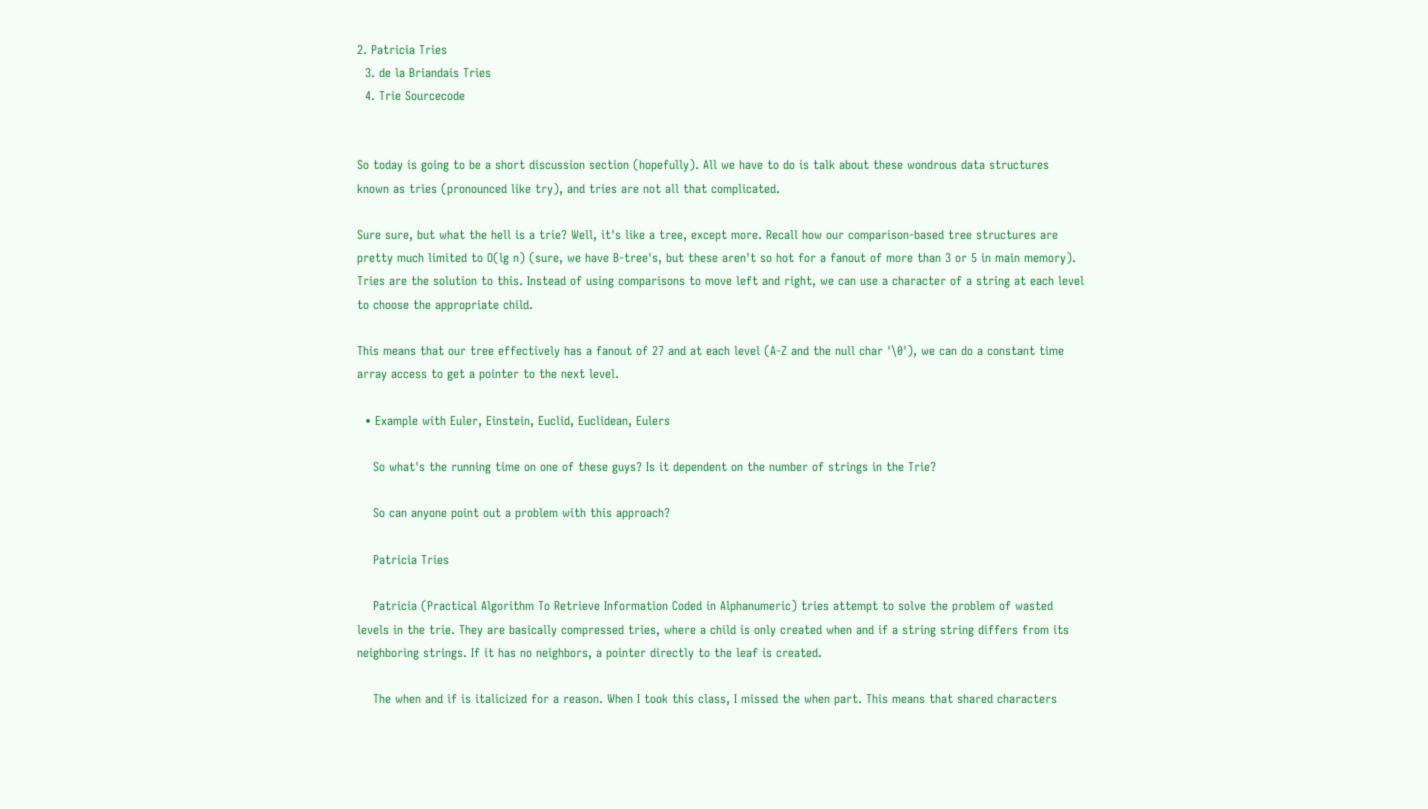2. Patricia Tries
  3. de la Briandais Tries
  4. Trie Sourcecode


So today is going to be a short discussion section (hopefully). All we have to do is talk about these wondrous data structures known as tries (pronounced like try), and tries are not all that complicated.

Sure sure, but what the hell is a trie? Well, it's like a tree, except more. Recall how our comparison-based tree structures are pretty much limited to O(lg n) (sure, we have B-tree's, but these aren't so hot for a fanout of more than 3 or 5 in main memory). Tries are the solution to this. Instead of using comparisons to move left and right, we can use a character of a string at each level to choose the appropriate child.

This means that our tree effectively has a fanout of 27 and at each level (A-Z and the null char '\0'), we can do a constant time array access to get a pointer to the next level.

  • Example with Euler, Einstein, Euclid, Euclidean, Eulers

    So what's the running time on one of these guys? Is it dependent on the number of strings in the Trie?

    So can anyone point out a problem with this approach?

    Patricia Tries

    Patricia (Practical Algorithm To Retrieve Information Coded in Alphanumeric) tries attempt to solve the problem of wasted levels in the trie. They are basically compressed tries, where a child is only created when and if a string string differs from its neighboring strings. If it has no neighbors, a pointer directly to the leaf is created.

    The when and if is italicized for a reason. When I took this class, I missed the when part. This means that shared characters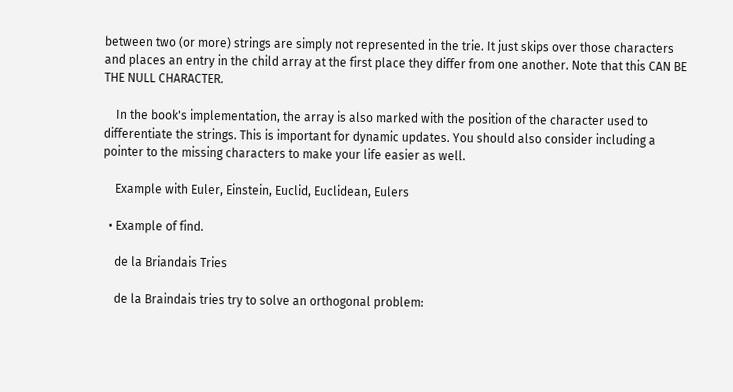between two (or more) strings are simply not represented in the trie. It just skips over those characters and places an entry in the child array at the first place they differ from one another. Note that this CAN BE THE NULL CHARACTER.

    In the book's implementation, the array is also marked with the position of the character used to differentiate the strings. This is important for dynamic updates. You should also consider including a pointer to the missing characters to make your life easier as well.

    Example with Euler, Einstein, Euclid, Euclidean, Eulers

  • Example of find.

    de la Briandais Tries

    de la Braindais tries try to solve an orthogonal problem: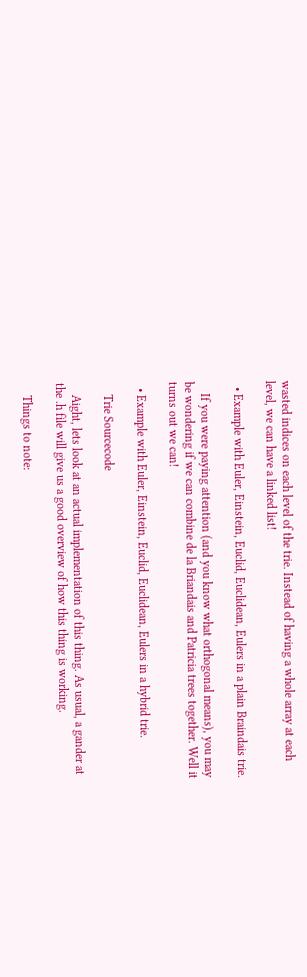wasted indices on each level of the trie. Instead of having a whole array at each level, we can have a linked list!

  • Example with Euler, Einstein, Euclid, Euclidean, Eulers in a plain Braindais trie.

    If you were paying attention (and you know what orthogonal means), you may be wondering if we can combine de la Briandais and Patricia trees together. Well it turns out we can!

  • Example with Euler, Einstein, Euclid, Euclidean, Eulers in a hybrid trie.

    Trie Sourcecode

    Aight, lets look at an actual implementation of this thing. As usual, a gander at the .h file will give us a good overview of how this thing is working.

    Things to note: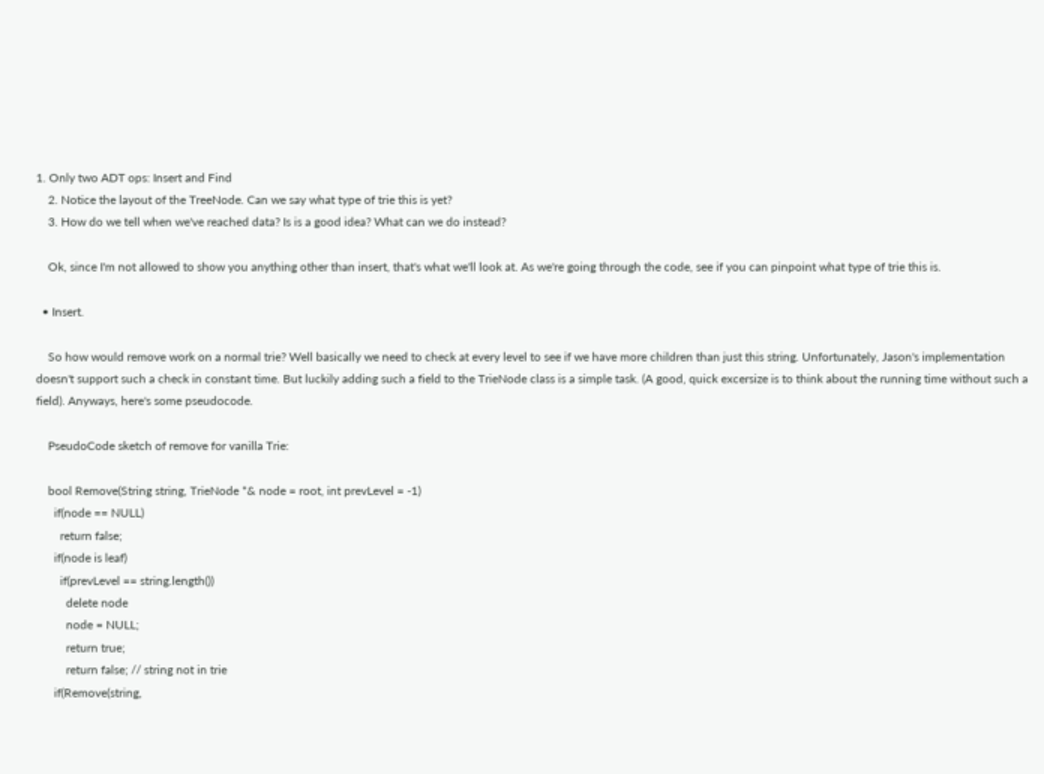1. Only two ADT ops: Insert and Find
    2. Notice the layout of the TreeNode. Can we say what type of trie this is yet?
    3. How do we tell when we've reached data? Is is a good idea? What can we do instead?

    Ok, since I'm not allowed to show you anything other than insert, that's what we'll look at. As we're going through the code, see if you can pinpoint what type of trie this is.

  • Insert.

    So how would remove work on a normal trie? Well basically we need to check at every level to see if we have more children than just this string. Unfortunately, Jason's implementation doesn't support such a check in constant time. But luckily adding such a field to the TrieNode class is a simple task. (A good, quick excersize is to think about the running time without such a field). Anyways, here's some pseudocode.

    PseudoCode sketch of remove for vanilla Trie:

    bool Remove(String string, TrieNode *& node = root, int prevLevel = -1)
      if(node == NULL)
        return false;
      if(node is leaf)
        if(prevLevel == string.length())
          delete node
          node = NULL;
          return true;
          return false; // string not in trie
      if(Remove(string,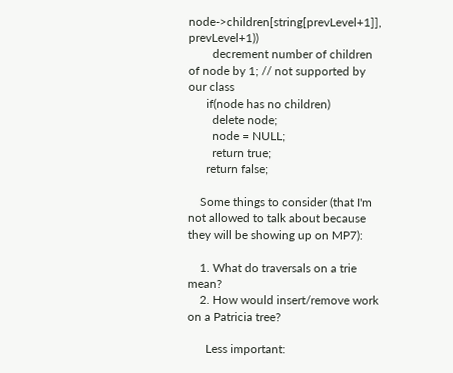node->children[string[prevLevel+1]], prevLevel+1))
        decrement number of children of node by 1; // not supported by our class
      if(node has no children)
        delete node;
        node = NULL;
        return true;
      return false;

    Some things to consider (that I'm not allowed to talk about because they will be showing up on MP7):

    1. What do traversals on a trie mean?
    2. How would insert/remove work on a Patricia tree?

      Less important: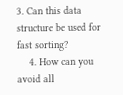3. Can this data structure be used for fast sorting?
    4. How can you avoid all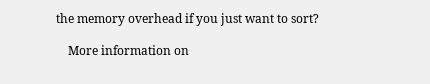the memory overhead if you just want to sort?

    More information on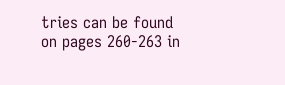tries can be found on pages 260-263 in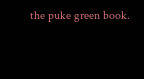the puke green book.